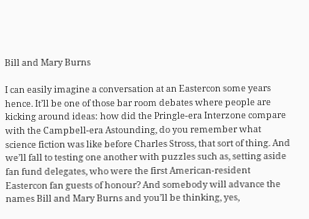Bill and Mary Burns

I can easily imagine a conversation at an Eastercon some years hence. It’ll be one of those bar room debates where people are kicking around ideas: how did the Pringle-era Interzone compare with the Campbell-era Astounding, do you remember what science fiction was like before Charles Stross, that sort of thing. And we’ll fall to testing one another with puzzles such as, setting aside fan fund delegates, who were the first American-resident Eastercon fan guests of honour? And somebody will advance the names Bill and Mary Burns and you’ll be thinking, yes,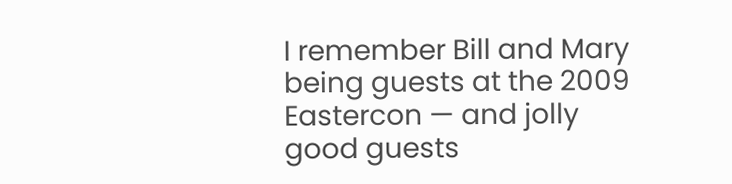I remember Bill and Mary being guests at the 2009 Eastercon — and jolly good guests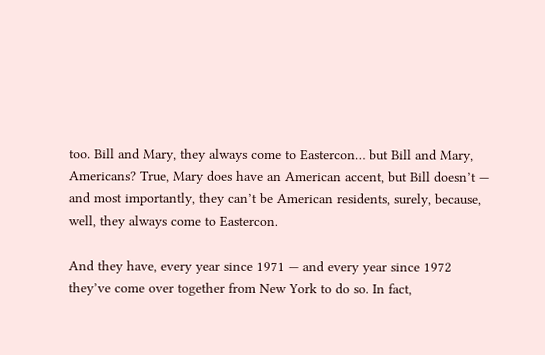too. Bill and Mary, they always come to Eastercon… but Bill and Mary, Americans? True, Mary does have an American accent, but Bill doesn’t — and most importantly, they can’t be American residents, surely, because, well, they always come to Eastercon.

And they have, every year since 1971 — and every year since 1972 they’ve come over together from New York to do so. In fact,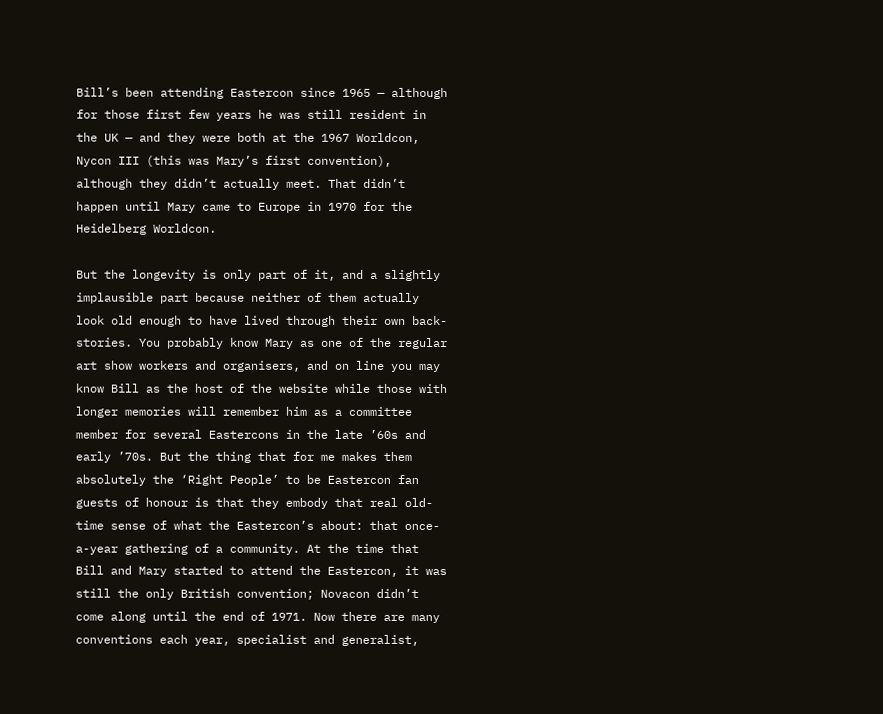Bill’s been attending Eastercon since 1965 — although for those first few years he was still resident in the UK — and they were both at the 1967 Worldcon, Nycon III (this was Mary’s first convention), although they didn’t actually meet. That didn’t happen until Mary came to Europe in 1970 for the Heidelberg Worldcon.

But the longevity is only part of it, and a slightly implausible part because neither of them actually look old enough to have lived through their own back-stories. You probably know Mary as one of the regular art show workers and organisers, and on line you may know Bill as the host of the website while those with longer memories will remember him as a committee member for several Eastercons in the late ’60s and early ’70s. But the thing that for me makes them absolutely the ‘Right People’ to be Eastercon fan guests of honour is that they embody that real old-time sense of what the Eastercon’s about: that once-a-year gathering of a community. At the time that Bill and Mary started to attend the Eastercon, it was still the only British convention; Novacon didn’t come along until the end of 1971. Now there are many conventions each year, specialist and generalist,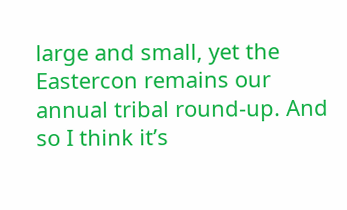large and small, yet the Eastercon remains our annual tribal round-up. And so I think it’s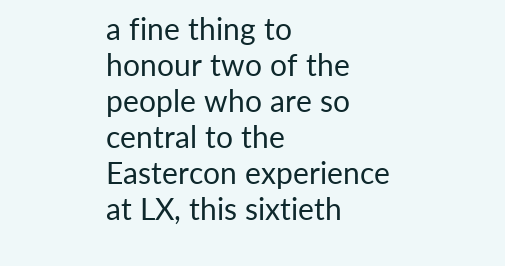a fine thing to honour two of the people who are so central to the Eastercon experience at LX, this sixtieth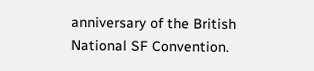anniversary of the British National SF Convention.